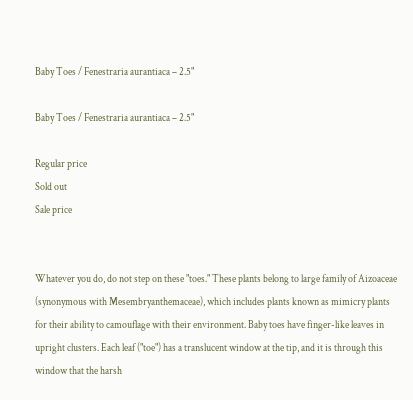Baby Toes / Fenestraria aurantiaca – 2.5"

Baby Toes / Fenestraria aurantiaca – 2.5"

Regular price
Sold out
Sale price


Whatever you do, do not step on these "toes." These plants belong to large family of Aizoaceae (synonymous with Mesembryanthemaceae), which includes plants known as mimicry plants for their ability to camouflage with their environment. Baby toes have finger-like leaves in upright clusters. Each leaf ("toe") has a translucent window at the tip, and it is through this window that the harsh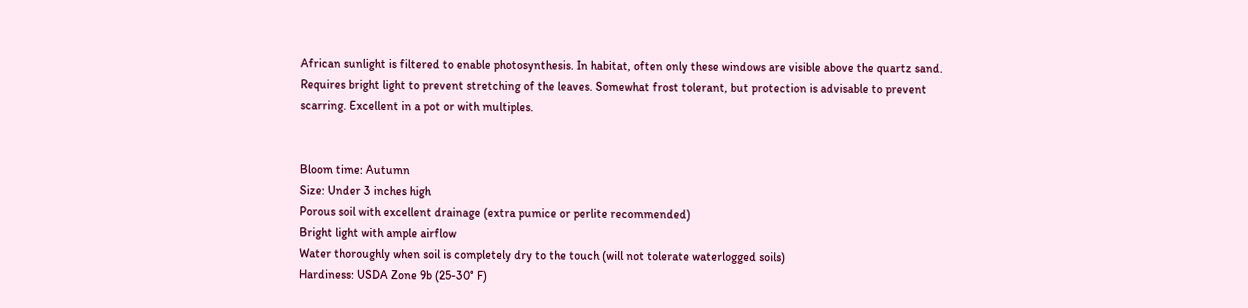African sunlight is filtered to enable photosynthesis. In habitat, often only these windows are visible above the quartz sand. Requires bright light to prevent stretching of the leaves. Somewhat frost tolerant, but protection is advisable to prevent scarring. Excellent in a pot or with multiples.


Bloom time: Autumn
Size: Under 3 inches high
Porous soil with excellent drainage (extra pumice or perlite recommended)
Bright light with ample airflow
Water thoroughly when soil is completely dry to the touch (will not tolerate waterlogged soils)
Hardiness: USDA Zone 9b (25-30° F)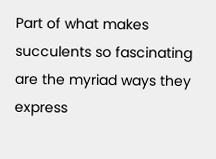Part of what makes succulents so fascinating are the myriad ways they express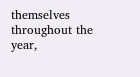themselves throughout the year,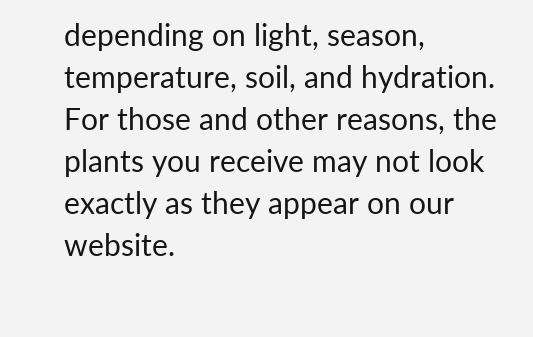depending on light, season, temperature, soil, and hydration. For those and other reasons, the plants you receive may not look exactly as they appear on our website.